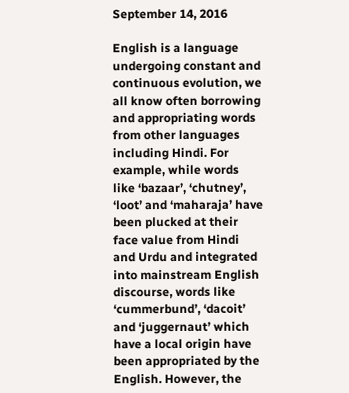September 14, 2016

English is a language undergoing constant and continuous evolution, we all know often borrowing and appropriating words from other languages including Hindi. For example, while words like ‘bazaar’, ‘chutney’, ‘loot’ and ‘maharaja’ have been plucked at their face value from Hindi and Urdu and integrated into mainstream English discourse, words like ‘cummerbund’, ‘dacoit’ and ‘juggernaut’ which have a local origin have been appropriated by the English. However, the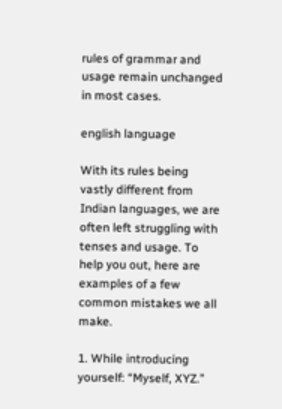rules of grammar and usage remain unchanged in most cases.

english language

With its rules being vastly different from Indian languages, we are often left struggling with tenses and usage. To help you out, here are examples of a few common mistakes we all make.

1. While introducing yourself: “Myself, XYZ.”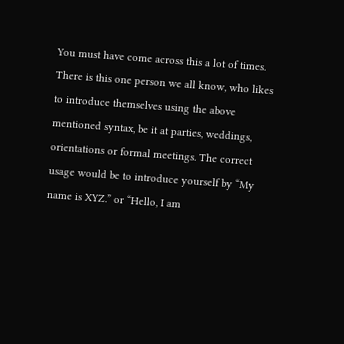You must have come across this a lot of times. There is this one person we all know, who likes to introduce themselves using the above mentioned syntax, be it at parties, weddings, orientations or formal meetings. The correct usage would be to introduce yourself by “My name is XYZ.” or “Hello, I am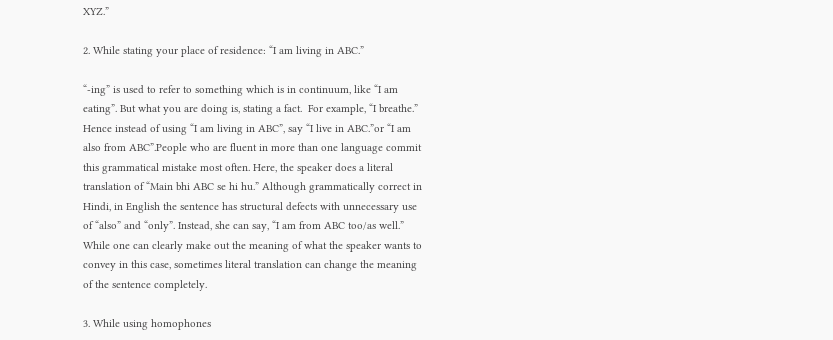XYZ.”

2. While stating your place of residence: “I am living in ABC.”

“-ing” is used to refer to something which is in continuum, like “I am eating”. But what you are doing is, stating a fact.  For example, “I breathe.” Hence instead of using “I am living in ABC”, say “I live in ABC.”or “I am also from ABC”.People who are fluent in more than one language commit this grammatical mistake most often. Here, the speaker does a literal translation of “Main bhi ABC se hi hu.” Although grammatically correct in Hindi, in English the sentence has structural defects with unnecessary use of “also” and “only”. Instead, she can say, “I am from ABC too/as well.” While one can clearly make out the meaning of what the speaker wants to convey in this case, sometimes literal translation can change the meaning of the sentence completely.

3. While using homophones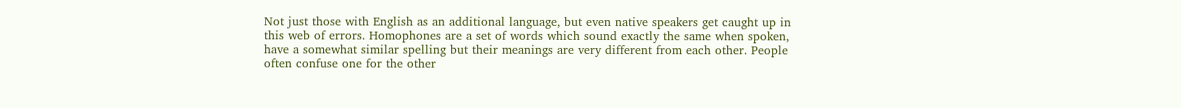Not just those with English as an additional language, but even native speakers get caught up in this web of errors. Homophones are a set of words which sound exactly the same when spoken, have a somewhat similar spelling but their meanings are very different from each other. People often confuse one for the other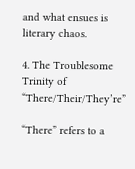and what ensues is literary chaos.

4. The Troublesome Trinity of “There/Their/They’re”

“There” refers to a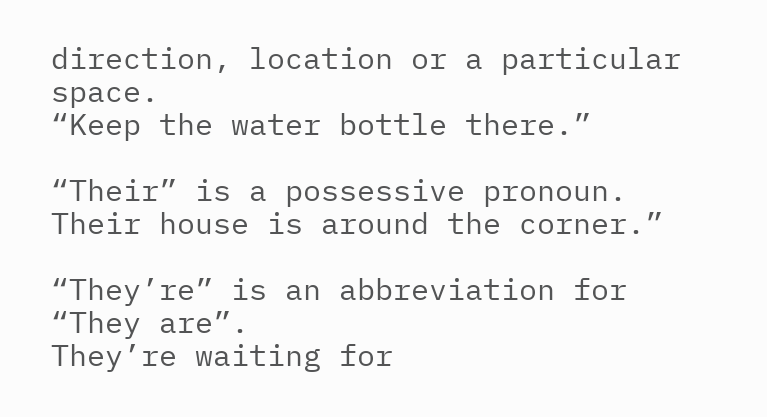direction, location or a particular space.
“Keep the water bottle there.”

“Their” is a possessive pronoun.
Their house is around the corner.”

“They’re” is an abbreviation for “They are”.
They’re waiting for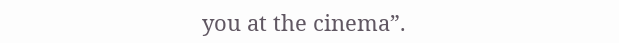you at the cinema”.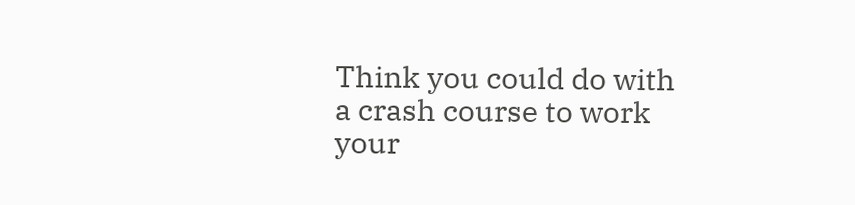Think you could do with a crash course to work your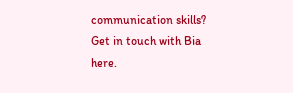communication skills? Get in touch with Bia here.